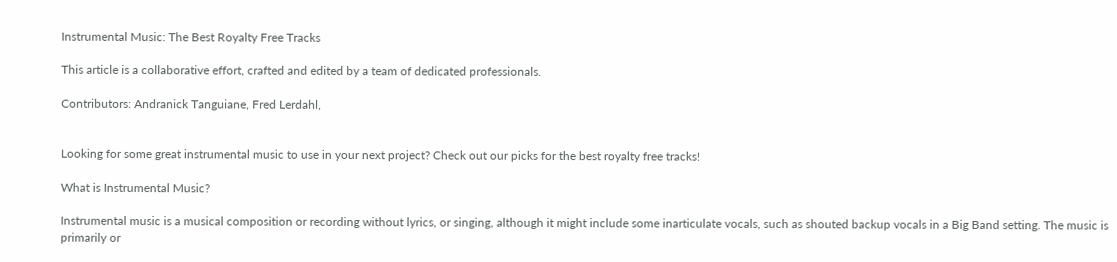Instrumental Music: The Best Royalty Free Tracks

This article is a collaborative effort, crafted and edited by a team of dedicated professionals.

Contributors: Andranick Tanguiane, Fred Lerdahl,


Looking for some great instrumental music to use in your next project? Check out our picks for the best royalty free tracks!

What is Instrumental Music?

Instrumental music is a musical composition or recording without lyrics, or singing, although it might include some inarticulate vocals, such as shouted backup vocals in a Big Band setting. The music is primarily or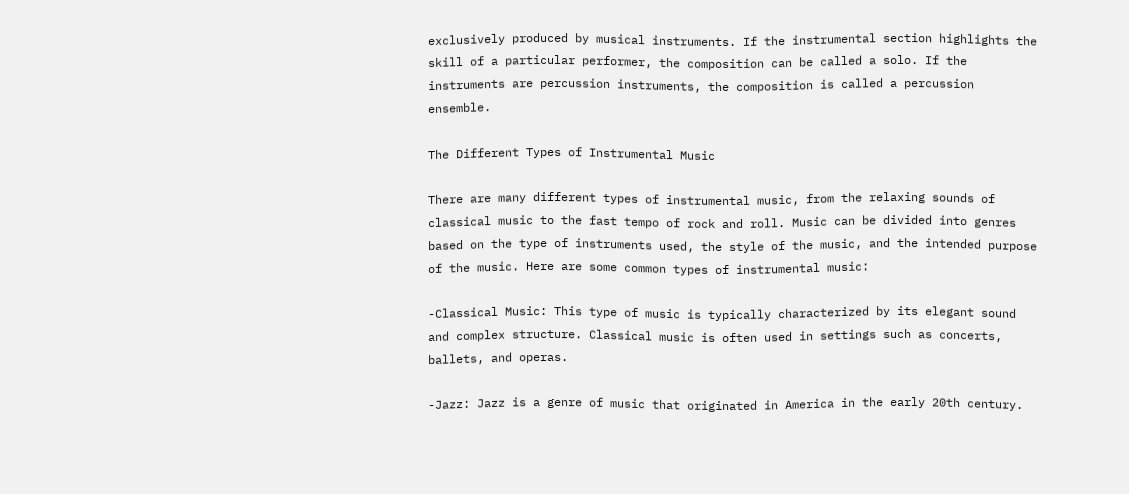exclusively produced by musical instruments. If the instrumental section highlights the skill of a particular performer, the composition can be called a solo. If the instruments are percussion instruments, the composition is called a percussion ensemble.

The Different Types of Instrumental Music

There are many different types of instrumental music, from the relaxing sounds of classical music to the fast tempo of rock and roll. Music can be divided into genres based on the type of instruments used, the style of the music, and the intended purpose of the music. Here are some common types of instrumental music:

-Classical Music: This type of music is typically characterized by its elegant sound and complex structure. Classical music is often used in settings such as concerts, ballets, and operas.

-Jazz: Jazz is a genre of music that originated in America in the early 20th century.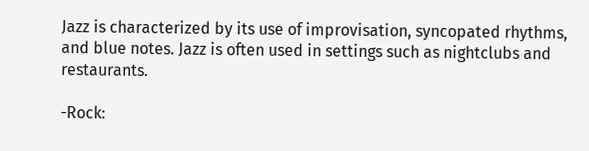Jazz is characterized by its use of improvisation, syncopated rhythms, and blue notes. Jazz is often used in settings such as nightclubs and restaurants.

-Rock: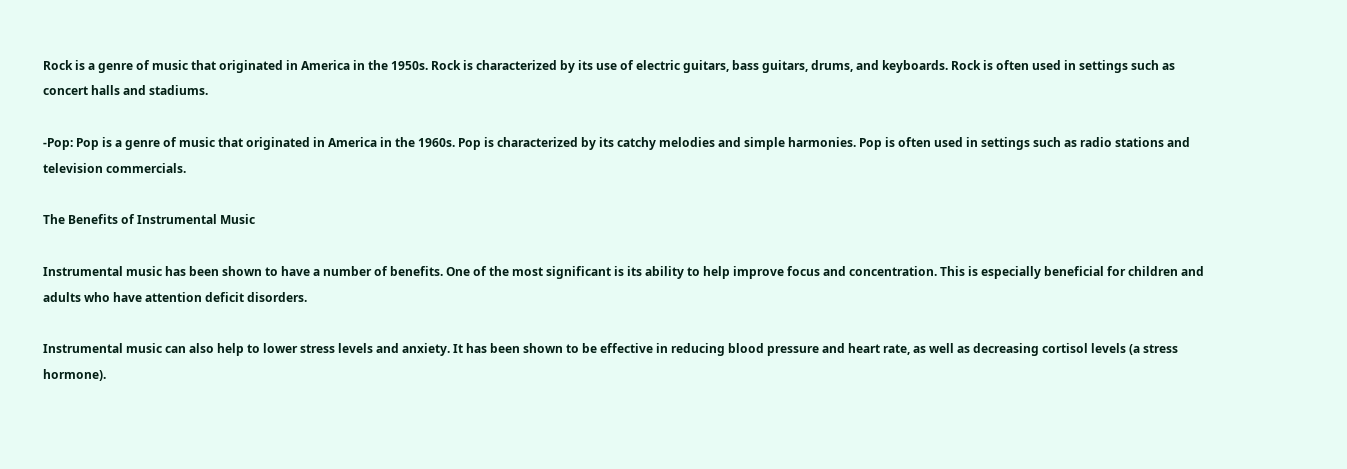Rock is a genre of music that originated in America in the 1950s. Rock is characterized by its use of electric guitars, bass guitars, drums, and keyboards. Rock is often used in settings such as concert halls and stadiums.

-Pop: Pop is a genre of music that originated in America in the 1960s. Pop is characterized by its catchy melodies and simple harmonies. Pop is often used in settings such as radio stations and television commercials.

The Benefits of Instrumental Music

Instrumental music has been shown to have a number of benefits. One of the most significant is its ability to help improve focus and concentration. This is especially beneficial for children and adults who have attention deficit disorders.

Instrumental music can also help to lower stress levels and anxiety. It has been shown to be effective in reducing blood pressure and heart rate, as well as decreasing cortisol levels (a stress hormone).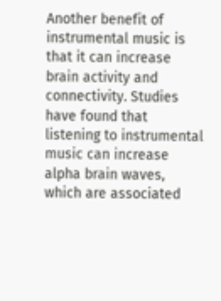Another benefit of instrumental music is that it can increase brain activity and connectivity. Studies have found that listening to instrumental music can increase alpha brain waves, which are associated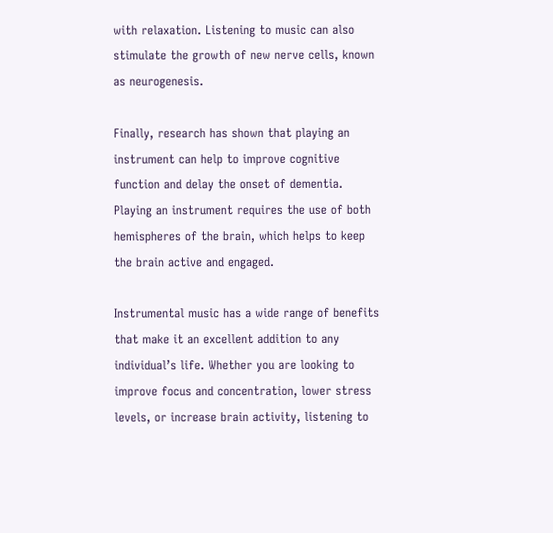with relaxation. Listening to music can also stimulate the growth of new nerve cells, known as neurogenesis.

Finally, research has shown that playing an instrument can help to improve cognitive function and delay the onset of dementia. Playing an instrument requires the use of both hemispheres of the brain, which helps to keep the brain active and engaged.

Instrumental music has a wide range of benefits that make it an excellent addition to any individual’s life. Whether you are looking to improve focus and concentration, lower stress levels, or increase brain activity, listening to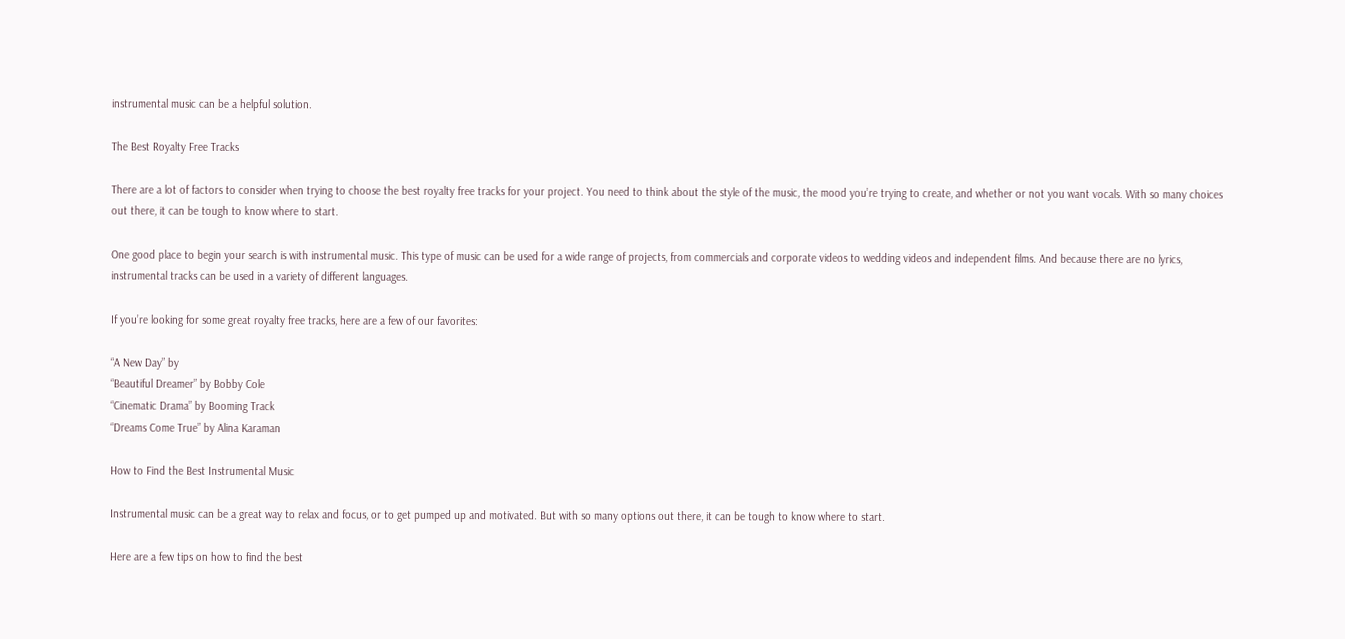instrumental music can be a helpful solution.

The Best Royalty Free Tracks

There are a lot of factors to consider when trying to choose the best royalty free tracks for your project. You need to think about the style of the music, the mood you’re trying to create, and whether or not you want vocals. With so many choices out there, it can be tough to know where to start.

One good place to begin your search is with instrumental music. This type of music can be used for a wide range of projects, from commercials and corporate videos to wedding videos and independent films. And because there are no lyrics, instrumental tracks can be used in a variety of different languages.

If you’re looking for some great royalty free tracks, here are a few of our favorites:

“A New Day” by
“Beautiful Dreamer” by Bobby Cole
“Cinematic Drama” by Booming Track
“Dreams Come True” by Alina Karaman

How to Find the Best Instrumental Music

Instrumental music can be a great way to relax and focus, or to get pumped up and motivated. But with so many options out there, it can be tough to know where to start.

Here are a few tips on how to find the best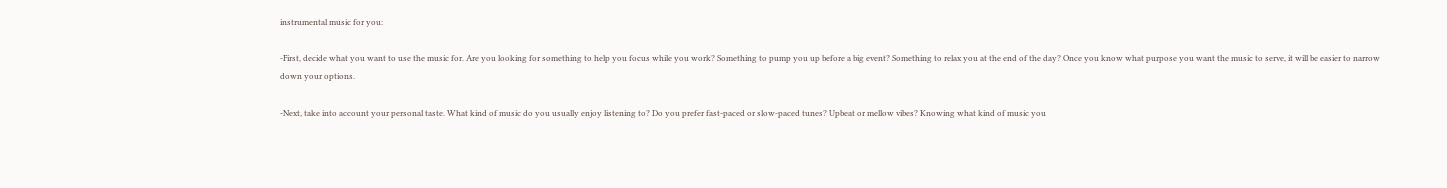instrumental music for you:

-First, decide what you want to use the music for. Are you looking for something to help you focus while you work? Something to pump you up before a big event? Something to relax you at the end of the day? Once you know what purpose you want the music to serve, it will be easier to narrow down your options.

-Next, take into account your personal taste. What kind of music do you usually enjoy listening to? Do you prefer fast-paced or slow-paced tunes? Upbeat or mellow vibes? Knowing what kind of music you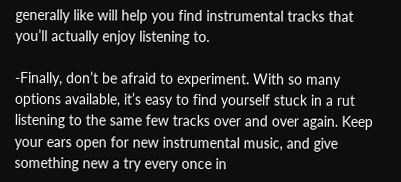generally like will help you find instrumental tracks that you’ll actually enjoy listening to.

-Finally, don’t be afraid to experiment. With so many options available, it’s easy to find yourself stuck in a rut listening to the same few tracks over and over again. Keep your ears open for new instrumental music, and give something new a try every once in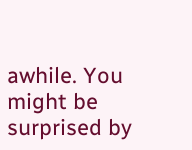awhile. You might be surprised by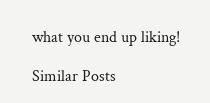what you end up liking!

Similar Posts